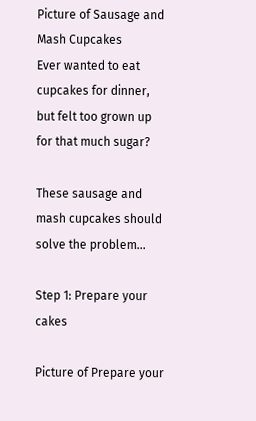Picture of Sausage and Mash Cupcakes
Ever wanted to eat cupcakes for dinner, but felt too grown up for that much sugar?

These sausage and mash cupcakes should solve the problem...

Step 1: Prepare your cakes

Picture of Prepare your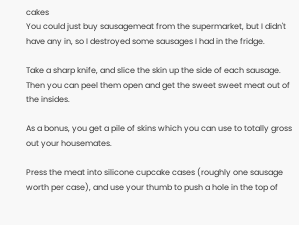cakes
You could just buy sausagemeat from the supermarket, but I didn't have any in, so I destroyed some sausages I had in the fridge.

Take a sharp knife, and slice the skin up the side of each sausage. Then you can peel them open and get the sweet sweet meat out of the insides.

As a bonus, you get a pile of skins which you can use to totally gross out your housemates.

Press the meat into silicone cupcake cases (roughly one sausage worth per case), and use your thumb to push a hole in the top of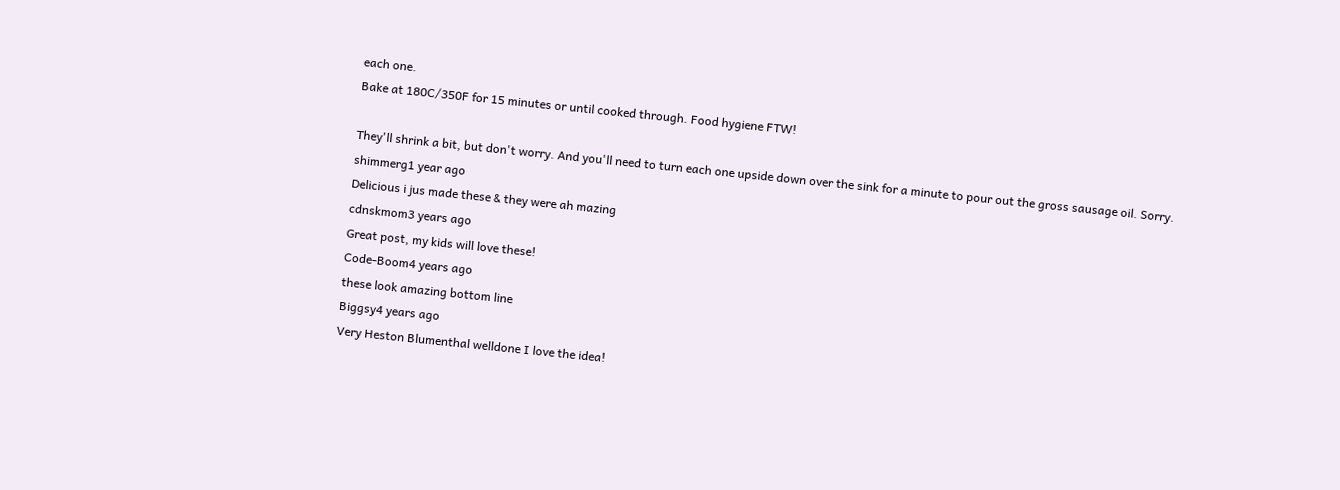each one.
Bake at 180C/350F for 15 minutes or until cooked through. Food hygiene FTW!

They'll shrink a bit, but don't worry. And you'll need to turn each one upside down over the sink for a minute to pour out the gross sausage oil. Sorry.
shimmerg1 year ago
Delicious i jus made these & they were ah mazing
cdnskmom3 years ago
Great post, my kids will love these!
Code-Boom4 years ago
these look amazing bottom line
Biggsy4 years ago
Very Heston Blumenthal welldone I love the idea!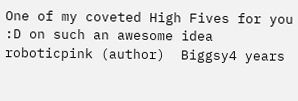One of my coveted High Fives for you :D on such an awesome idea
roboticpink (author)  Biggsy4 years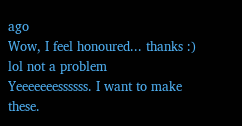ago
Wow, I feel honoured... thanks :)
lol not a problem
Yeeeeeeessssss. I want to make these.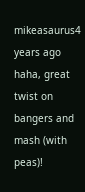mikeasaurus4 years ago
haha, great twist on bangers and mash (with peas)!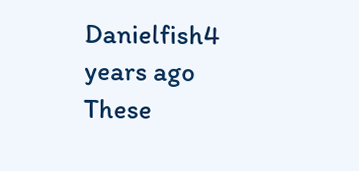Danielfish4 years ago
These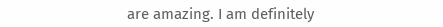are amazing. I am definitely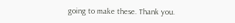going to make these. Thank you.